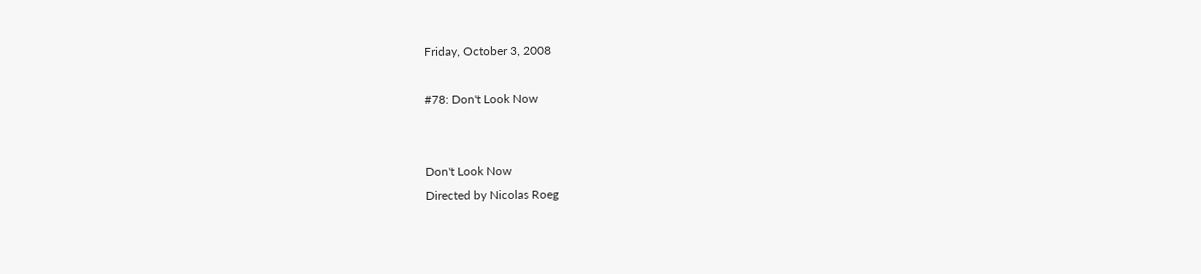Friday, October 3, 2008

#78: Don't Look Now


Don't Look Now
Directed by Nicolas Roeg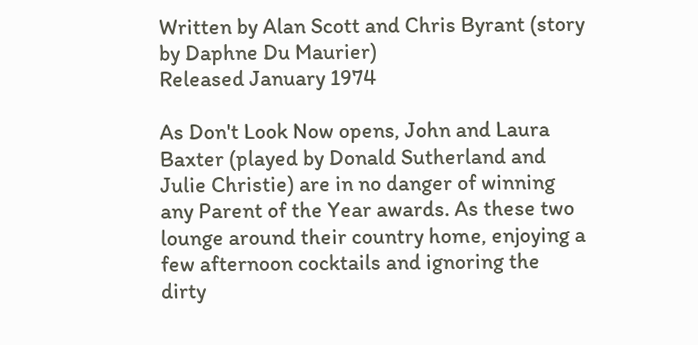Written by Alan Scott and Chris Byrant (story by Daphne Du Maurier)
Released January 1974

As Don't Look Now opens, John and Laura Baxter (played by Donald Sutherland and Julie Christie) are in no danger of winning any Parent of the Year awards. As these two lounge around their country home, enjoying a few afternoon cocktails and ignoring the dirty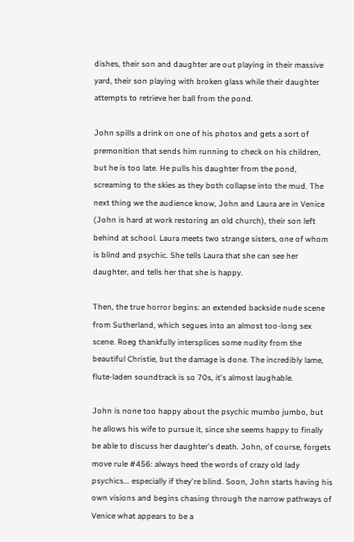dishes, their son and daughter are out playing in their massive yard, their son playing with broken glass while their daughter attempts to retrieve her ball from the pond.

John spills a drink on one of his photos and gets a sort of premonition that sends him running to check on his children, but he is too late. He pulls his daughter from the pond, screaming to the skies as they both collapse into the mud. The next thing we the audience know, John and Laura are in Venice (John is hard at work restoring an old church), their son left behind at school. Laura meets two strange sisters, one of whom is blind and psychic. She tells Laura that she can see her daughter, and tells her that she is happy.

Then, the true horror begins: an extended backside nude scene from Sutherland, which segues into an almost too-long sex scene. Roeg thankfully intersplices some nudity from the beautiful Christie, but the damage is done. The incredibly lame, flute-laden soundtrack is so 70s, it's almost laughable.

John is none too happy about the psychic mumbo jumbo, but he allows his wife to pursue it, since she seems happy to finally be able to discuss her daughter's death. John, of course, forgets move rule #456: always heed the words of crazy old lady psychics... especially if they're blind. Soon, John starts having his own visions and begins chasing through the narrow pathways of Venice what appears to be a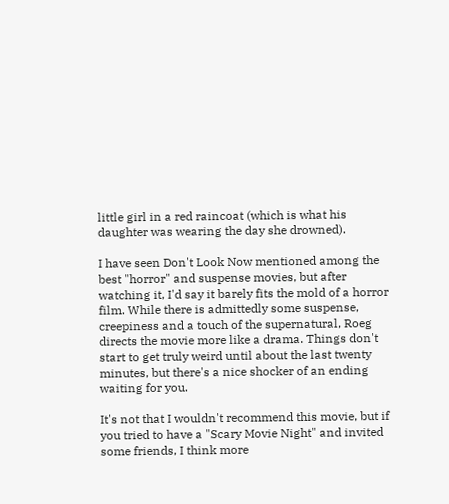little girl in a red raincoat (which is what his daughter was wearing the day she drowned).

I have seen Don't Look Now mentioned among the best "horror" and suspense movies, but after watching it, I'd say it barely fits the mold of a horror film. While there is admittedly some suspense, creepiness and a touch of the supernatural, Roeg directs the movie more like a drama. Things don't start to get truly weird until about the last twenty minutes, but there's a nice shocker of an ending waiting for you.

It's not that I wouldn't recommend this movie, but if you tried to have a "Scary Movie Night" and invited some friends, I think more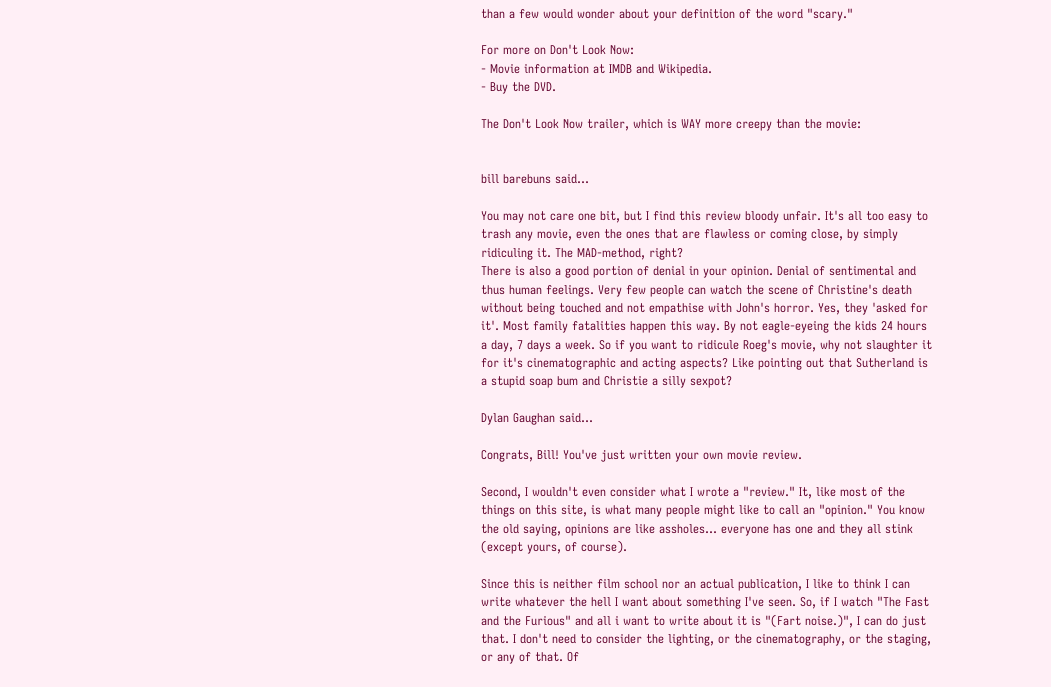than a few would wonder about your definition of the word "scary."

For more on Don't Look Now:
- Movie information at IMDB and Wikipedia.
- Buy the DVD.

The Don't Look Now trailer, which is WAY more creepy than the movie:


bill barebuns said...

You may not care one bit, but I find this review bloody unfair. It's all too easy to trash any movie, even the ones that are flawless or coming close, by simply ridiculing it. The MAD-method, right?
There is also a good portion of denial in your opinion. Denial of sentimental and thus human feelings. Very few people can watch the scene of Christine's death without being touched and not empathise with John's horror. Yes, they 'asked for it'. Most family fatalities happen this way. By not eagle-eyeing the kids 24 hours a day, 7 days a week. So if you want to ridicule Roeg's movie, why not slaughter it for it's cinematographic and acting aspects? Like pointing out that Sutherland is a stupid soap bum and Christie a silly sexpot?

Dylan Gaughan said...

Congrats, Bill! You've just written your own movie review.

Second, I wouldn't even consider what I wrote a "review." It, like most of the things on this site, is what many people might like to call an "opinion." You know the old saying, opinions are like assholes... everyone has one and they all stink (except yours, of course).

Since this is neither film school nor an actual publication, I like to think I can write whatever the hell I want about something I've seen. So, if I watch "The Fast and the Furious" and all i want to write about it is "(Fart noise.)", I can do just that. I don't need to consider the lighting, or the cinematography, or the staging, or any of that. Of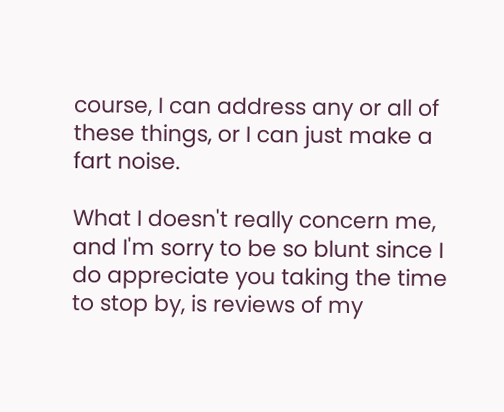course, I can address any or all of these things, or I can just make a fart noise.

What I doesn't really concern me, and I'm sorry to be so blunt since I do appreciate you taking the time to stop by, is reviews of my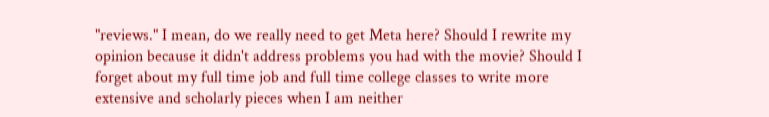"reviews." I mean, do we really need to get Meta here? Should I rewrite my opinion because it didn't address problems you had with the movie? Should I forget about my full time job and full time college classes to write more extensive and scholarly pieces when I am neither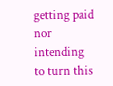getting paid nor intending to turn this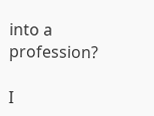into a profession?

I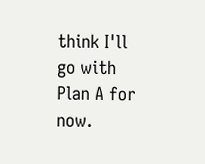think I'll go with Plan A for now.